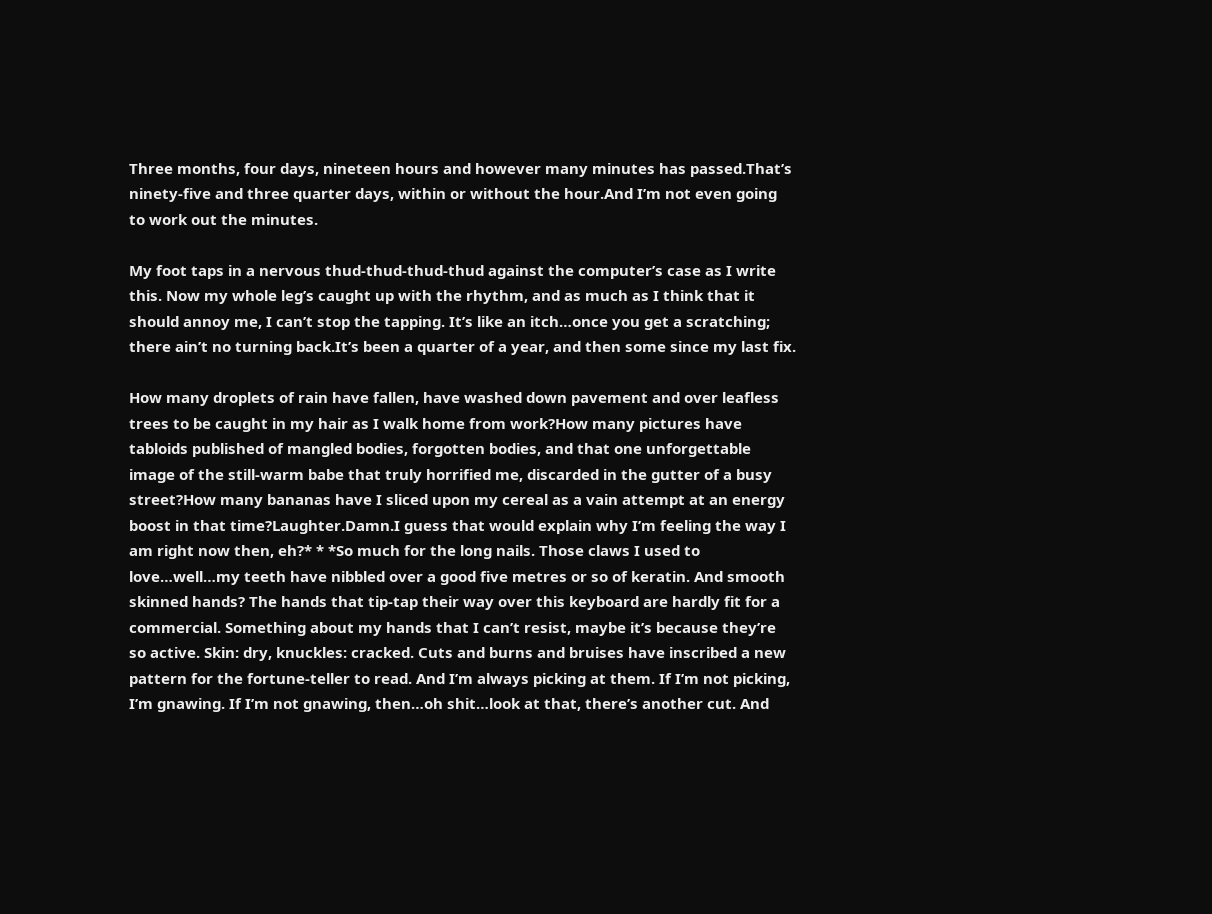Three months, four days, nineteen hours and however many minutes has passed.That’s ninety-five and three quarter days, within or without the hour.And I’m not even going to work out the minutes.

My foot taps in a nervous thud-thud-thud-thud against the computer’s case as I write this. Now my whole leg’s caught up with the rhythm, and as much as I think that it should annoy me, I can’t stop the tapping. It’s like an itch…once you get a scratching; there ain’t no turning back.It’s been a quarter of a year, and then some since my last fix.

How many droplets of rain have fallen, have washed down pavement and over leafless trees to be caught in my hair as I walk home from work?How many pictures have tabloids published of mangled bodies, forgotten bodies, and that one unforgettable image of the still-warm babe that truly horrified me, discarded in the gutter of a busy street?How many bananas have I sliced upon my cereal as a vain attempt at an energy boost in that time?Laughter.Damn.I guess that would explain why I’m feeling the way I am right now then, eh?* * *So much for the long nails. Those claws I used to love…well…my teeth have nibbled over a good five metres or so of keratin. And smooth skinned hands? The hands that tip-tap their way over this keyboard are hardly fit for a commercial. Something about my hands that I can’t resist, maybe it’s because they’re so active. Skin: dry, knuckles: cracked. Cuts and burns and bruises have inscribed a new pattern for the fortune-teller to read. And I’m always picking at them. If I’m not picking, I’m gnawing. If I’m not gnawing, then…oh shit…look at that, there’s another cut. And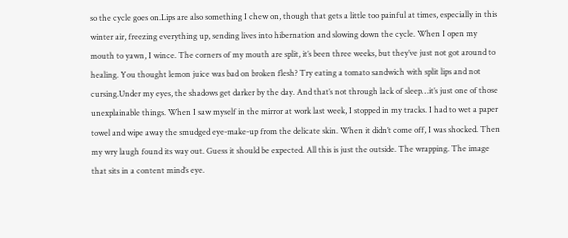so the cycle goes on.Lips are also something I chew on, though that gets a little too painful at times, especially in this winter air, freezing everything up, sending lives into hibernation and slowing down the cycle. When I open my mouth to yawn, I wince. The corners of my mouth are split, it’s been three weeks, but they’ve just not got around to healing. You thought lemon juice was bad on broken flesh? Try eating a tomato sandwich with split lips and not cursing.Under my eyes, the shadows get darker by the day. And that’s not through lack of sleep…it’s just one of those unexplainable things. When I saw myself in the mirror at work last week, I stopped in my tracks. I had to wet a paper towel and wipe away the smudged eye-make-up from the delicate skin. When it didn’t come off, I was shocked. Then my wry laugh found its way out. Guess it should be expected. All this is just the outside. The wrapping. The image that sits in a content mind’s eye.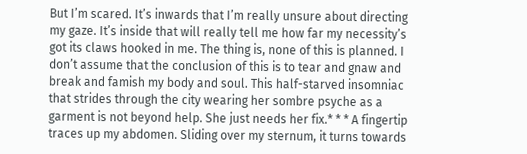But I’m scared. It’s inwards that I’m really unsure about directing my gaze. It’s inside that will really tell me how far my necessity’s got its claws hooked in me. The thing is, none of this is planned. I don’t assume that the conclusion of this is to tear and gnaw and break and famish my body and soul. This half-starved insomniac that strides through the city wearing her sombre psyche as a garment is not beyond help. She just needs her fix.* * * A fingertip traces up my abdomen. Sliding over my sternum, it turns towards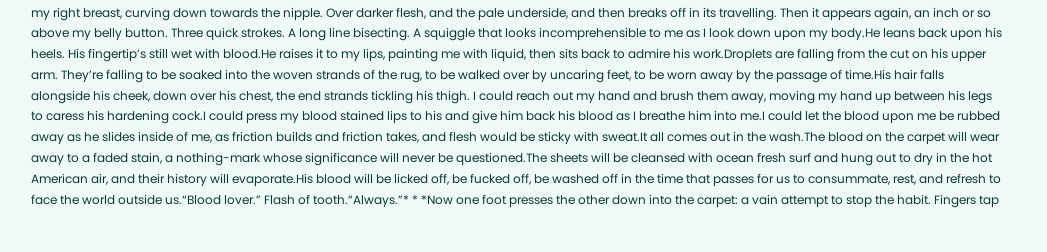my right breast, curving down towards the nipple. Over darker flesh, and the pale underside, and then breaks off in its travelling. Then it appears again, an inch or so above my belly button. Three quick strokes. A long line bisecting. A squiggle that looks incomprehensible to me as I look down upon my body.He leans back upon his heels. His fingertip’s still wet with blood.He raises it to my lips, painting me with liquid, then sits back to admire his work.Droplets are falling from the cut on his upper arm. They’re falling to be soaked into the woven strands of the rug, to be walked over by uncaring feet, to be worn away by the passage of time.His hair falls alongside his cheek, down over his chest, the end strands tickling his thigh. I could reach out my hand and brush them away, moving my hand up between his legs to caress his hardening cock.I could press my blood stained lips to his and give him back his blood as I breathe him into me.I could let the blood upon me be rubbed away as he slides inside of me, as friction builds and friction takes, and flesh would be sticky with sweat.It all comes out in the wash.The blood on the carpet will wear away to a faded stain, a nothing-mark whose significance will never be questioned.The sheets will be cleansed with ocean fresh surf and hung out to dry in the hot American air, and their history will evaporate.His blood will be licked off, be fucked off, be washed off in the time that passes for us to consummate, rest, and refresh to face the world outside us.“Blood lover.” Flash of tooth.“Always.”* * *Now one foot presses the other down into the carpet: a vain attempt to stop the habit. Fingers tap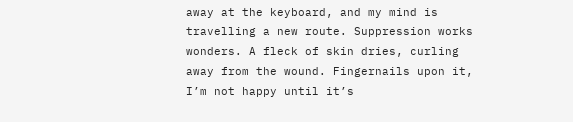away at the keyboard, and my mind is travelling a new route. Suppression works wonders. A fleck of skin dries, curling away from the wound. Fingernails upon it, I’m not happy until it’s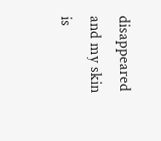disappeared and my skin is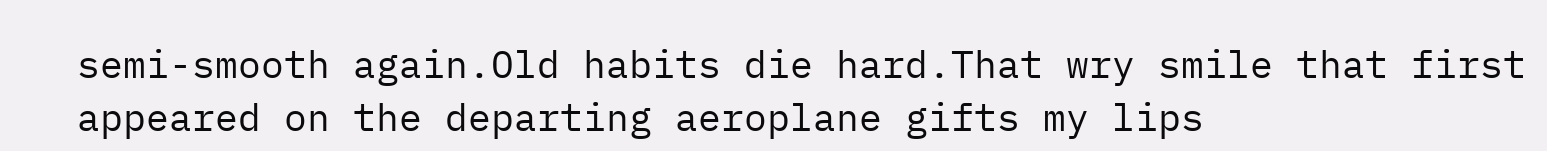semi-smooth again.Old habits die hard.That wry smile that first appeared on the departing aeroplane gifts my lips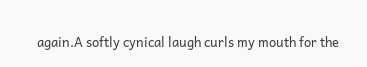again.A softly cynical laugh curls my mouth for the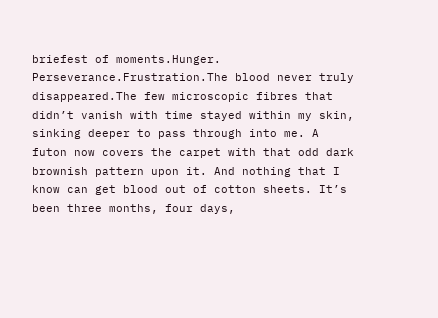briefest of moments.Hunger. Perseverance.Frustration.The blood never truly disappeared.The few microscopic fibres that didn’t vanish with time stayed within my skin, sinking deeper to pass through into me. A futon now covers the carpet with that odd dark brownish pattern upon it. And nothing that I know can get blood out of cotton sheets. It’s been three months, four days,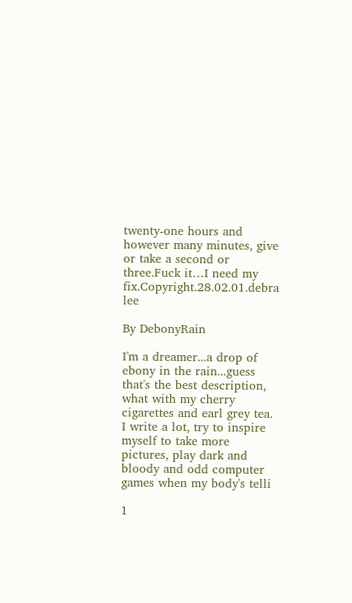twenty-one hours and however many minutes, give or take a second or three.Fuck it…I need my fix.Copyright.28.02.01.debra lee

By DebonyRain

I'm a dreamer...a drop of ebony in the rain...guess that's the best description, what with my cherry cigarettes and earl grey tea. I write a lot, try to inspire myself to take more pictures, play dark and bloody and odd computer games when my body's telli

1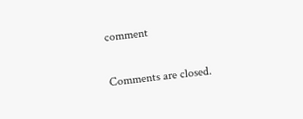comment

Comments are closed.